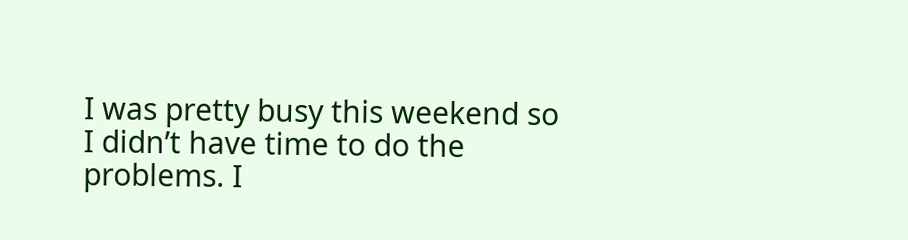I was pretty busy this weekend so I didn’t have time to do the problems. I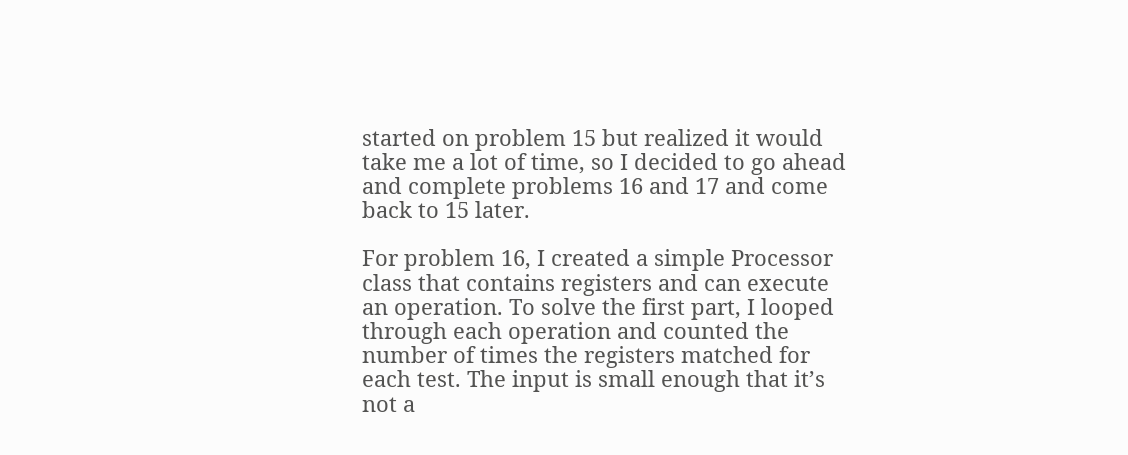started on problem 15 but realized it would take me a lot of time, so I decided to go ahead and complete problems 16 and 17 and come back to 15 later.

For problem 16, I created a simple Processor class that contains registers and can execute an operation. To solve the first part, I looped through each operation and counted the number of times the registers matched for each test. The input is small enough that it’s not a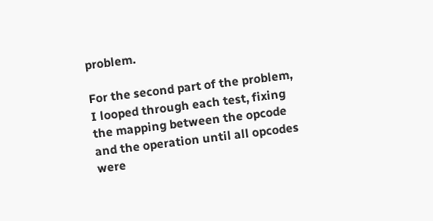problem.

For the second part of the problem, I looped through each test, fixing the mapping between the opcode and the operation until all opcodes were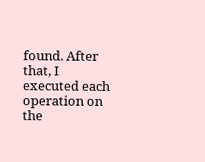found. After that, I executed each operation on the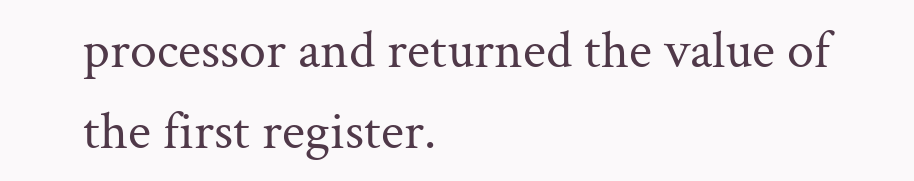processor and returned the value of the first register.